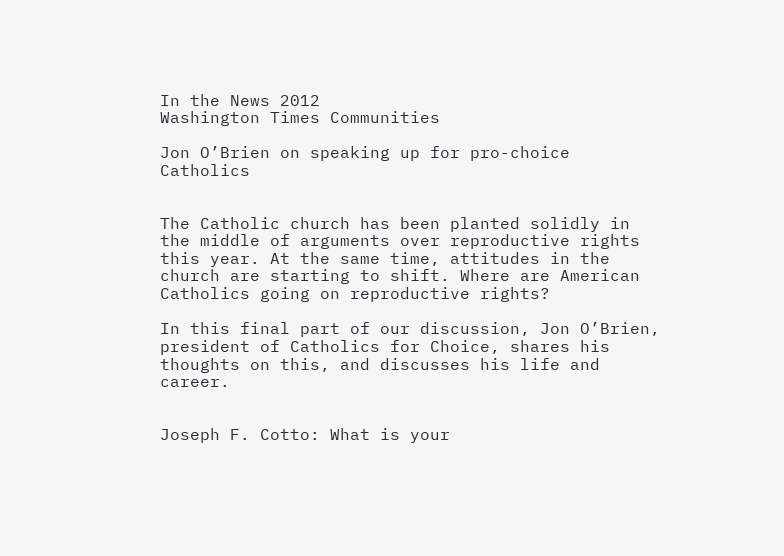In the News 2012
Washington Times Communities

Jon O’Brien on speaking up for pro-choice Catholics


The Catholic church has been planted solidly in the middle of arguments over reproductive rights this year. At the same time, attitudes in the church are starting to shift. Where are American Catholics going on reproductive rights?

In this final part of our discussion, Jon O’Brien, president of Catholics for Choice, shares his thoughts on this, and discusses his life and career.


Joseph F. Cotto: What is your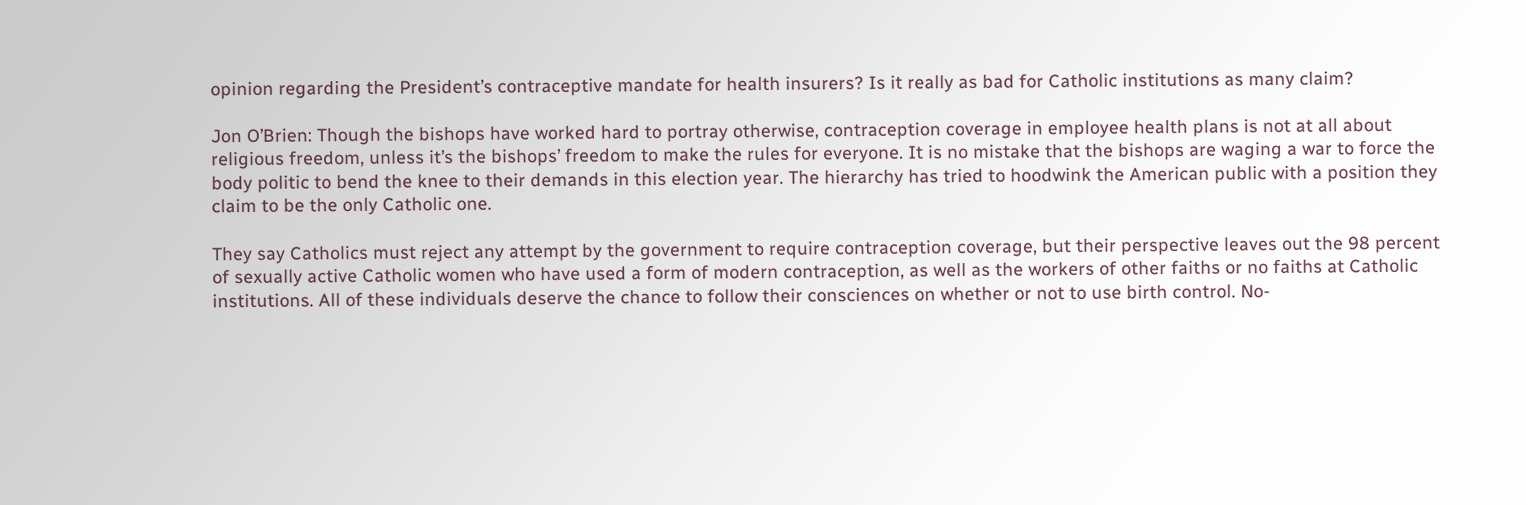opinion regarding the President’s contraceptive mandate for health insurers? Is it really as bad for Catholic institutions as many claim?

Jon O’Brien: Though the bishops have worked hard to portray otherwise, contraception coverage in employee health plans is not at all about religious freedom, unless it’s the bishops’ freedom to make the rules for everyone. It is no mistake that the bishops are waging a war to force the body politic to bend the knee to their demands in this election year. The hierarchy has tried to hoodwink the American public with a position they claim to be the only Catholic one.

They say Catholics must reject any attempt by the government to require contraception coverage, but their perspective leaves out the 98 percent of sexually active Catholic women who have used a form of modern contraception, as well as the workers of other faiths or no faiths at Catholic institutions. All of these individuals deserve the chance to follow their consciences on whether or not to use birth control. No-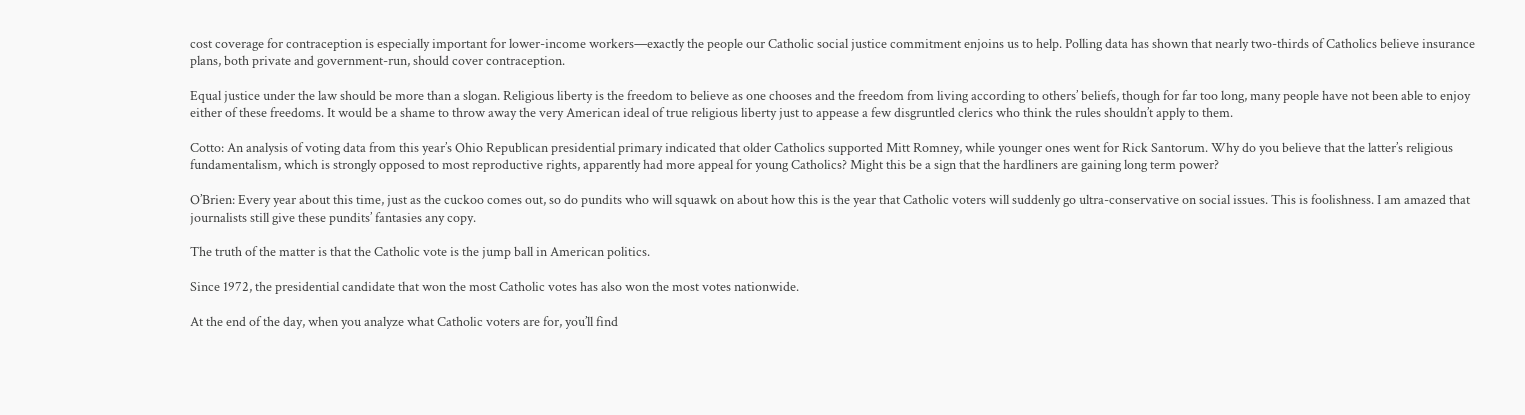cost coverage for contraception is especially important for lower-income workers—exactly the people our Catholic social justice commitment enjoins us to help. Polling data has shown that nearly two-thirds of Catholics believe insurance plans, both private and government-run, should cover contraception.

Equal justice under the law should be more than a slogan. Religious liberty is the freedom to believe as one chooses and the freedom from living according to others’ beliefs, though for far too long, many people have not been able to enjoy either of these freedoms. It would be a shame to throw away the very American ideal of true religious liberty just to appease a few disgruntled clerics who think the rules shouldn’t apply to them.

Cotto: An analysis of voting data from this year’s Ohio Republican presidential primary indicated that older Catholics supported Mitt Romney, while younger ones went for Rick Santorum. Why do you believe that the latter’s religious fundamentalism, which is strongly opposed to most reproductive rights, apparently had more appeal for young Catholics? Might this be a sign that the hardliners are gaining long term power?

O’Brien: Every year about this time, just as the cuckoo comes out, so do pundits who will squawk on about how this is the year that Catholic voters will suddenly go ultra-conservative on social issues. This is foolishness. I am amazed that journalists still give these pundits’ fantasies any copy.

The truth of the matter is that the Catholic vote is the jump ball in American politics.

Since 1972, the presidential candidate that won the most Catholic votes has also won the most votes nationwide.

At the end of the day, when you analyze what Catholic voters are for, you’ll find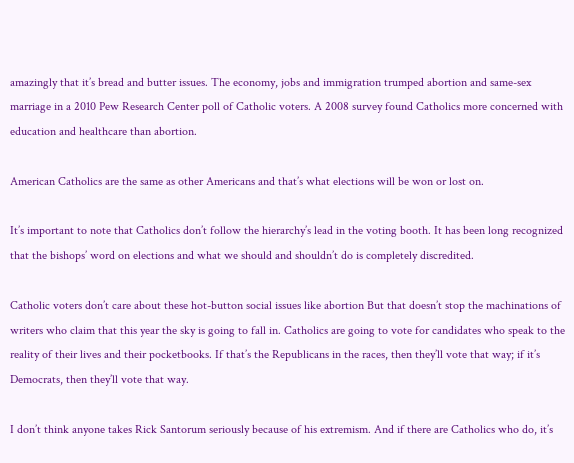amazingly that it’s bread and butter issues. The economy, jobs and immigration trumped abortion and same-sex marriage in a 2010 Pew Research Center poll of Catholic voters. A 2008 survey found Catholics more concerned with education and healthcare than abortion.

American Catholics are the same as other Americans and that’s what elections will be won or lost on.

It’s important to note that Catholics don’t follow the hierarchy’s lead in the voting booth. It has been long recognized that the bishops’ word on elections and what we should and shouldn’t do is completely discredited.

Catholic voters don’t care about these hot-button social issues like abortion But that doesn’t stop the machinations of writers who claim that this year the sky is going to fall in. Catholics are going to vote for candidates who speak to the reality of their lives and their pocketbooks. If that’s the Republicans in the races, then they’ll vote that way; if it’s Democrats, then they’ll vote that way.

I don’t think anyone takes Rick Santorum seriously because of his extremism. And if there are Catholics who do, it’s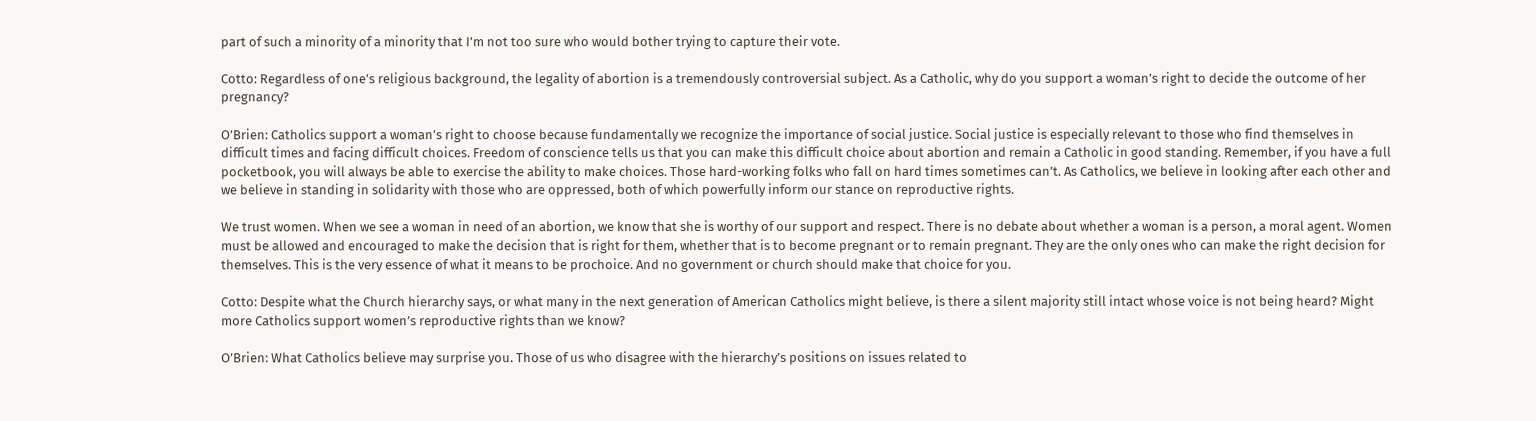part of such a minority of a minority that I’m not too sure who would bother trying to capture their vote.

Cotto: Regardless of one’s religious background, the legality of abortion is a tremendously controversial subject. As a Catholic, why do you support a woman’s right to decide the outcome of her pregnancy?

O’Brien: Catholics support a woman’s right to choose because fundamentally we recognize the importance of social justice. Social justice is especially relevant to those who find themselves in difficult times and facing difficult choices. Freedom of conscience tells us that you can make this difficult choice about abortion and remain a Catholic in good standing. Remember, if you have a full pocketbook, you will always be able to exercise the ability to make choices. Those hard-working folks who fall on hard times sometimes can’t. As Catholics, we believe in looking after each other and we believe in standing in solidarity with those who are oppressed, both of which powerfully inform our stance on reproductive rights.

We trust women. When we see a woman in need of an abortion, we know that she is worthy of our support and respect. There is no debate about whether a woman is a person, a moral agent. Women must be allowed and encouraged to make the decision that is right for them, whether that is to become pregnant or to remain pregnant. They are the only ones who can make the right decision for themselves. This is the very essence of what it means to be prochoice. And no government or church should make that choice for you.

Cotto: Despite what the Church hierarchy says, or what many in the next generation of American Catholics might believe, is there a silent majority still intact whose voice is not being heard? Might more Catholics support women’s reproductive rights than we know?

O’Brien: What Catholics believe may surprise you. Those of us who disagree with the hierarchy’s positions on issues related to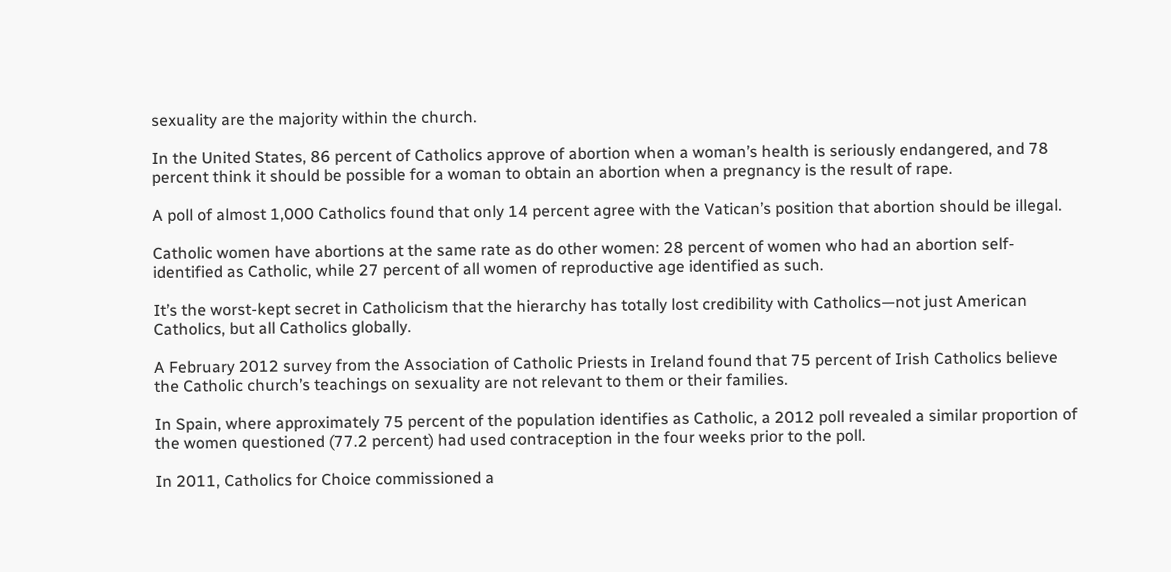sexuality are the majority within the church.

In the United States, 86 percent of Catholics approve of abortion when a woman’s health is seriously endangered, and 78 percent think it should be possible for a woman to obtain an abortion when a pregnancy is the result of rape.

A poll of almost 1,000 Catholics found that only 14 percent agree with the Vatican’s position that abortion should be illegal.

Catholic women have abortions at the same rate as do other women: 28 percent of women who had an abortion self-identified as Catholic, while 27 percent of all women of reproductive age identified as such.

It’s the worst-kept secret in Catholicism that the hierarchy has totally lost credibility with Catholics—not just American Catholics, but all Catholics globally.

A February 2012 survey from the Association of Catholic Priests in Ireland found that 75 percent of Irish Catholics believe the Catholic church’s teachings on sexuality are not relevant to them or their families.

In Spain, where approximately 75 percent of the population identifies as Catholic, a 2012 poll revealed a similar proportion of the women questioned (77.2 percent) had used contraception in the four weeks prior to the poll.

In 2011, Catholics for Choice commissioned a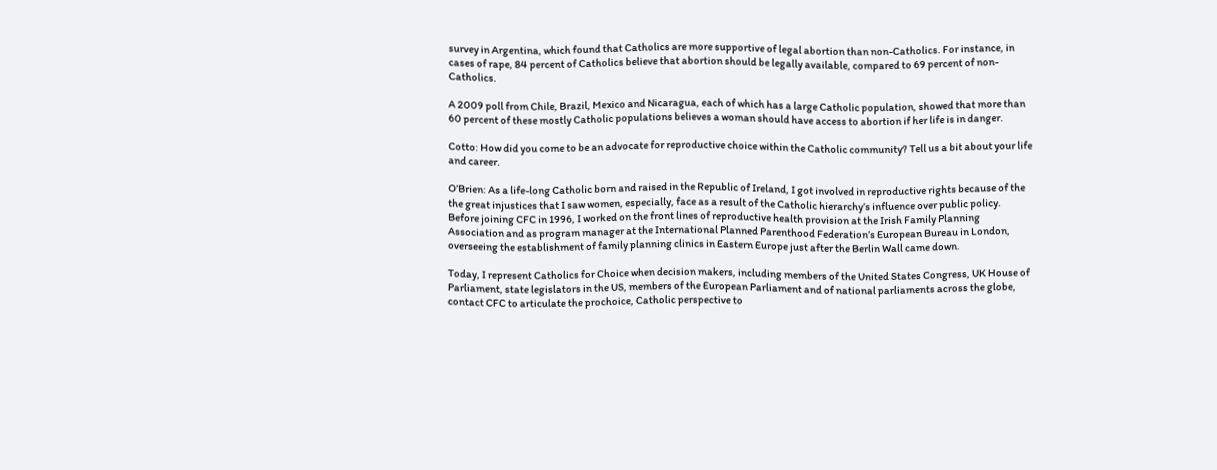survey in Argentina, which found that Catholics are more supportive of legal abortion than non-Catholics. For instance, in cases of rape, 84 percent of Catholics believe that abortion should be legally available, compared to 69 percent of non-Catholics.

A 2009 poll from Chile, Brazil, Mexico and Nicaragua, each of which has a large Catholic population, showed that more than 60 percent of these mostly Catholic populations believes a woman should have access to abortion if her life is in danger.

Cotto: How did you come to be an advocate for reproductive choice within the Catholic community? Tell us a bit about your life and career.

O’Brien: As a life-long Catholic born and raised in the Republic of Ireland, I got involved in reproductive rights because of the the great injustices that I saw women, especially, face as a result of the Catholic hierarchy’s influence over public policy. Before joining CFC in 1996, I worked on the front lines of reproductive health provision at the Irish Family Planning Association and as program manager at the International Planned Parenthood Federation’s European Bureau in London, overseeing the establishment of family planning clinics in Eastern Europe just after the Berlin Wall came down.

Today, I represent Catholics for Choice when decision makers, including members of the United States Congress, UK House of Parliament, state legislators in the US, members of the European Parliament and of national parliaments across the globe, contact CFC to articulate the prochoice, Catholic perspective to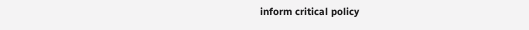inform critical policy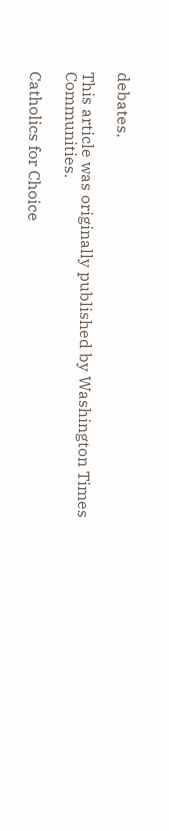debates.

This article was originally published by Washington Times Communities.

Catholics for Choice